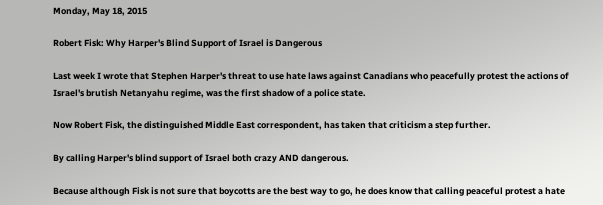Monday, May 18, 2015

Robert Fisk: Why Harper's Blind Support of Israel is Dangerous

Last week I wrote that Stephen Harper's threat to use hate laws against Canadians who peacefully protest the actions of Israel's brutish Netanyahu regime, was the first shadow of a police state.

Now Robert Fisk, the distinguished Middle East correspondent, has taken that criticism a step further.

By calling Harper's blind support of Israel both crazy AND dangerous.

Because although Fisk is not sure that boycotts are the best way to go, he does know that calling peaceful protest a hate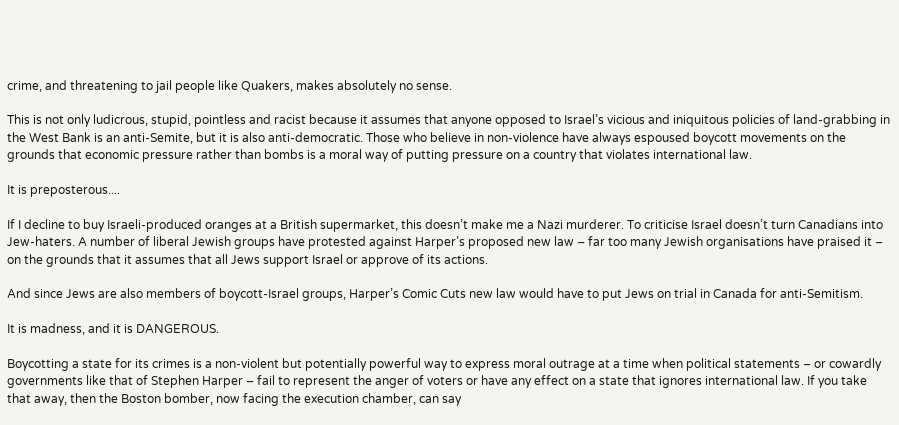crime, and threatening to jail people like Quakers, makes absolutely no sense.

This is not only ludicrous, stupid, pointless and racist because it assumes that anyone opposed to Israel’s vicious and iniquitous policies of land-grabbing in the West Bank is an anti-Semite, but it is also anti-democratic. Those who believe in non-violence have always espoused boycott movements on the grounds that economic pressure rather than bombs is a moral way of putting pressure on a country that violates international law.

It is preposterous....

If I decline to buy Israeli-produced oranges at a British supermarket, this doesn’t make me a Nazi murderer. To criticise Israel doesn’t turn Canadians into Jew-haters. A number of liberal Jewish groups have protested against Harper’s proposed new law – far too many Jewish organisations have praised it – on the grounds that it assumes that all Jews support Israel or approve of its actions.

And since Jews are also members of boycott-Israel groups, Harper’s Comic Cuts new law would have to put Jews on trial in Canada for anti-Semitism.

It is madness, and it is DANGEROUS.

Boycotting a state for its crimes is a non-violent but potentially powerful way to express moral outrage at a time when political statements – or cowardly governments like that of Stephen Harper – fail to represent the anger of voters or have any effect on a state that ignores international law. If you take that away, then the Boston bomber, now facing the execution chamber, can say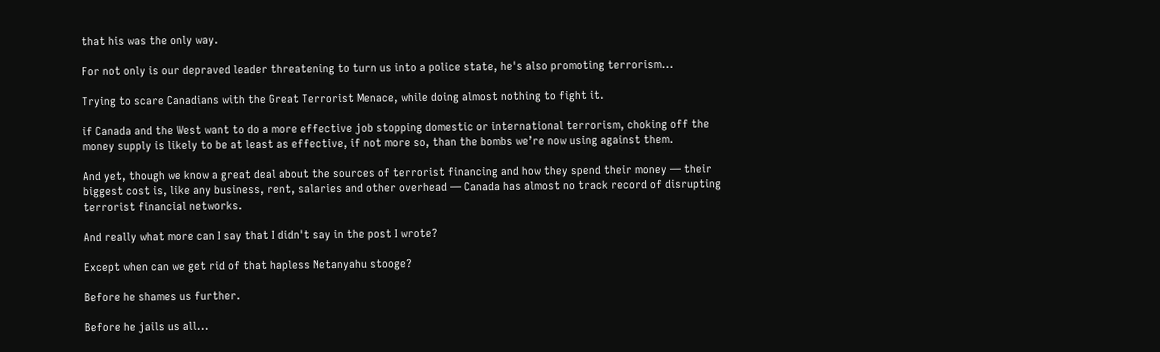that his was the only way.

For not only is our depraved leader threatening to turn us into a police state, he's also promoting terrorism...

Trying to scare Canadians with the Great Terrorist Menace, while doing almost nothing to fight it.

if Canada and the West want to do a more effective job stopping domestic or international terrorism, choking off the money supply is likely to be at least as effective, if not more so, than the bombs we’re now using against them.

And yet, though we know a great deal about the sources of terrorist financing and how they spend their money — their biggest cost is, like any business, rent, salaries and other overhead — Canada has almost no track record of disrupting terrorist financial networks.

And really what more can I say that I didn't say in the post I wrote?

Except when can we get rid of that hapless Netanyahu stooge?

Before he shames us further.

Before he jails us all...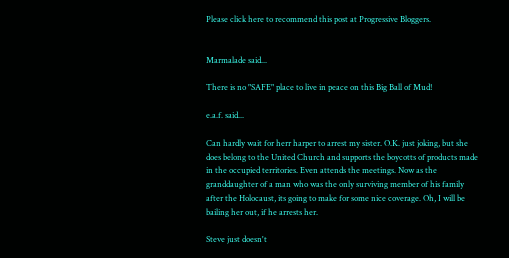Please click here to recommend this post at Progressive Bloggers.


Marmalade said...

There is no "SAFE" place to live in peace on this Big Ball of Mud!

e.a.f. said...

Can hardly wait for herr harper to arrest my sister. O.K. just joking, but she does belong to the United Church and supports the boycotts of products made in the occupied territories. Even attends the meetings. Now as the granddaughter of a man who was the only surviving member of his family after the Holocaust, its going to make for some nice coverage. Oh, I will be bailing her out, if he arrests her.

Steve just doesn't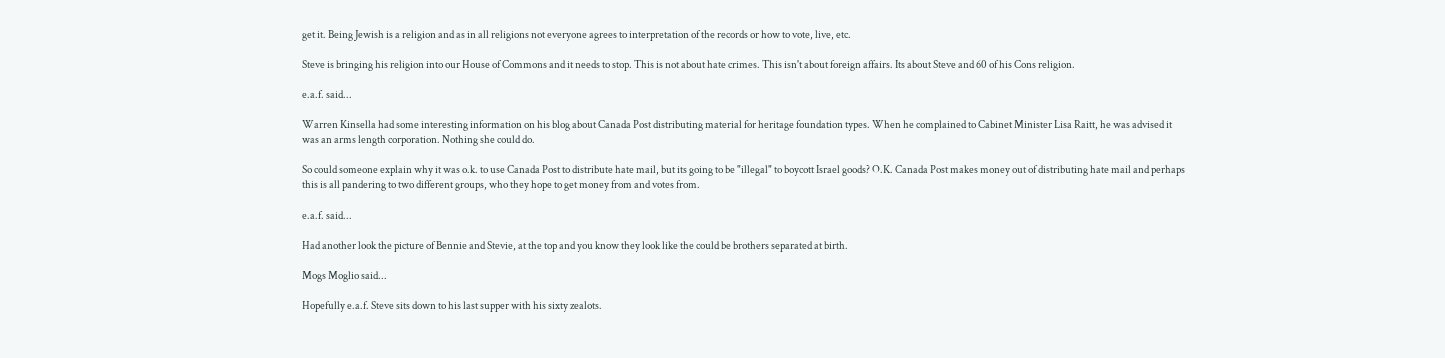get it. Being Jewish is a religion and as in all religions not everyone agrees to interpretation of the records or how to vote, live, etc.

Steve is bringing his religion into our House of Commons and it needs to stop. This is not about hate crimes. This isn't about foreign affairs. Its about Steve and 60 of his Cons religion.

e.a.f. said...

Warren Kinsella had some interesting information on his blog about Canada Post distributing material for heritage foundation types. When he complained to Cabinet Minister Lisa Raitt, he was advised it was an arms length corporation. Nothing she could do.

So could someone explain why it was o.k. to use Canada Post to distribute hate mail, but its going to be "illegal" to boycott Israel goods? O.K. Canada Post makes money out of distributing hate mail and perhaps this is all pandering to two different groups, who they hope to get money from and votes from.

e.a.f. said...

Had another look the picture of Bennie and Stevie, at the top and you know they look like the could be brothers separated at birth.

Mogs Moglio said...

Hopefully e.a.f. Steve sits down to his last supper with his sixty zealots.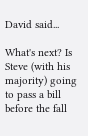David said...

What's next? Is Steve (with his majority) going to pass a bill before the fall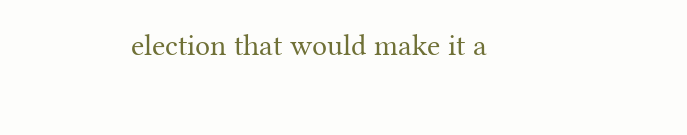election that would make it a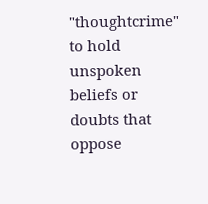"thoughtcrime" to hold unspoken beliefs or doubts that oppose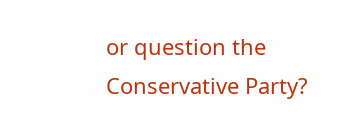or question the Conservative Party?